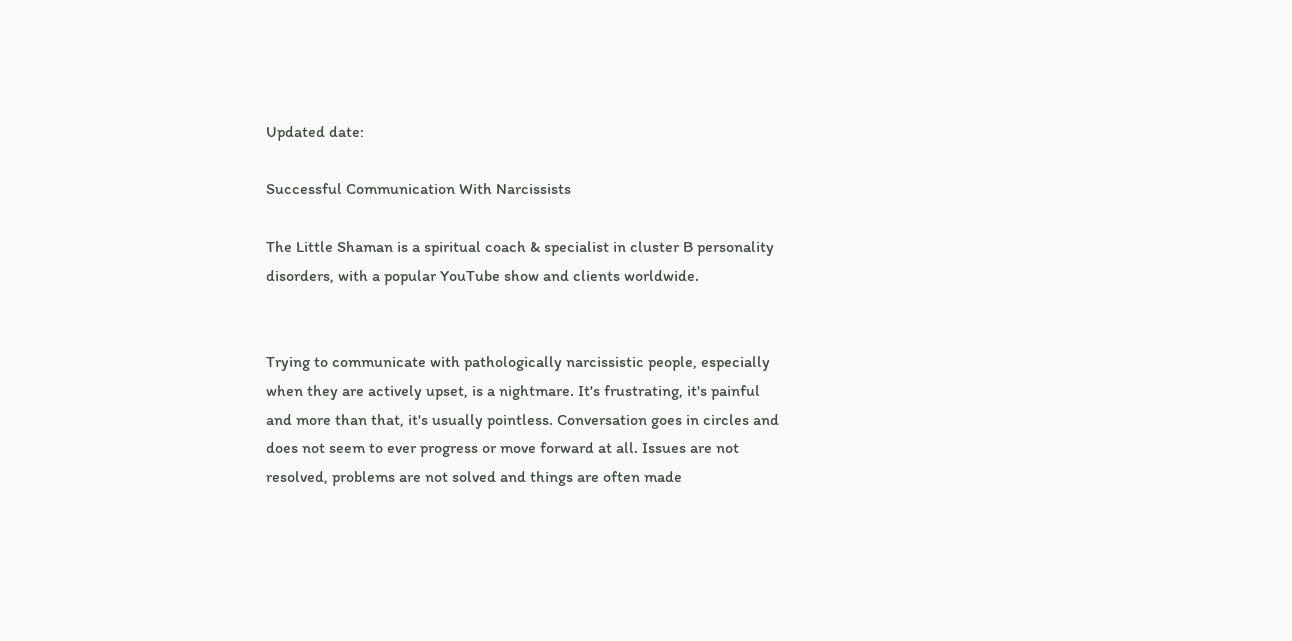Updated date:

Successful Communication With Narcissists

The Little Shaman is a spiritual coach & specialist in cluster B personality disorders, with a popular YouTube show and clients worldwide.


Trying to communicate with pathologically narcissistic people, especially when they are actively upset, is a nightmare. It's frustrating, it's painful and more than that, it's usually pointless. Conversation goes in circles and does not seem to ever progress or move forward at all. Issues are not resolved, problems are not solved and things are often made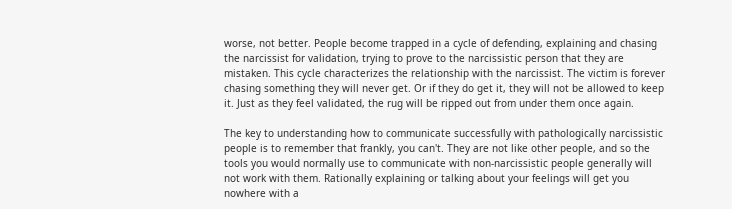worse, not better. People become trapped in a cycle of defending, explaining and chasing the narcissist for validation, trying to prove to the narcissistic person that they are mistaken. This cycle characterizes the relationship with the narcissist. The victim is forever chasing something they will never get. Or if they do get it, they will not be allowed to keep it. Just as they feel validated, the rug will be ripped out from under them once again.

The key to understanding how to communicate successfully with pathologically narcissistic people is to remember that frankly, you can't. They are not like other people, and so the tools you would normally use to communicate with non-narcissistic people generally will not work with them. Rationally explaining or talking about your feelings will get you nowhere with a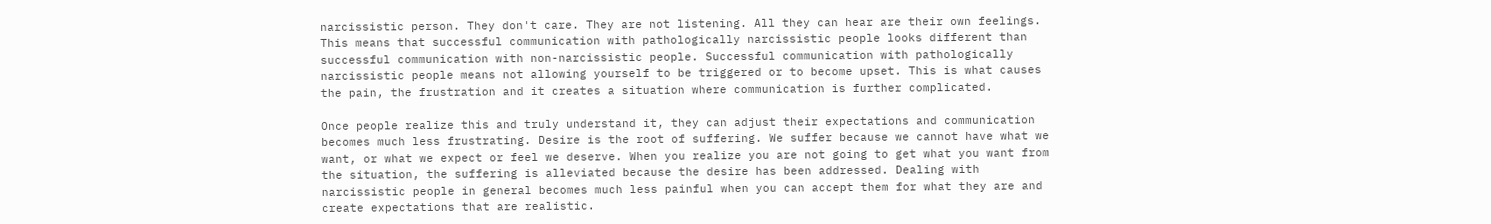narcissistic person. They don't care. They are not listening. All they can hear are their own feelings. This means that successful communication with pathologically narcissistic people looks different than successful communication with non-narcissistic people. Successful communication with pathologically narcissistic people means not allowing yourself to be triggered or to become upset. This is what causes the pain, the frustration and it creates a situation where communication is further complicated.

Once people realize this and truly understand it, they can adjust their expectations and communication becomes much less frustrating. Desire is the root of suffering. We suffer because we cannot have what we want, or what we expect or feel we deserve. When you realize you are not going to get what you want from the situation, the suffering is alleviated because the desire has been addressed. Dealing with narcissistic people in general becomes much less painful when you can accept them for what they are and create expectations that are realistic.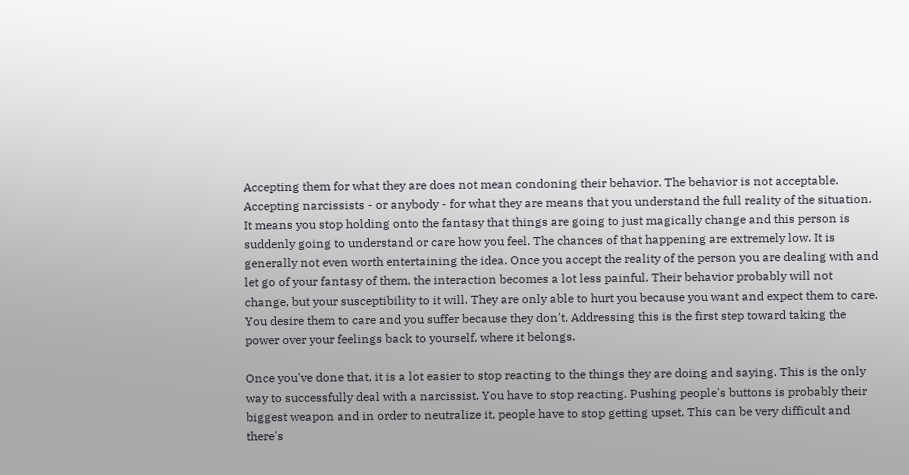Accepting them for what they are does not mean condoning their behavior. The behavior is not acceptable. Accepting narcissists - or anybody - for what they are means that you understand the full reality of the situation. It means you stop holding onto the fantasy that things are going to just magically change and this person is suddenly going to understand or care how you feel. The chances of that happening are extremely low. It is generally not even worth entertaining the idea. Once you accept the reality of the person you are dealing with and let go of your fantasy of them, the interaction becomes a lot less painful. Their behavior probably will not change, but your susceptibility to it will. They are only able to hurt you because you want and expect them to care. You desire them to care and you suffer because they don't. Addressing this is the first step toward taking the power over your feelings back to yourself, where it belongs.

Once you've done that, it is a lot easier to stop reacting to the things they are doing and saying. This is the only way to successfully deal with a narcissist. You have to stop reacting. Pushing people's buttons is probably their biggest weapon and in order to neutralize it, people have to stop getting upset. This can be very difficult and there's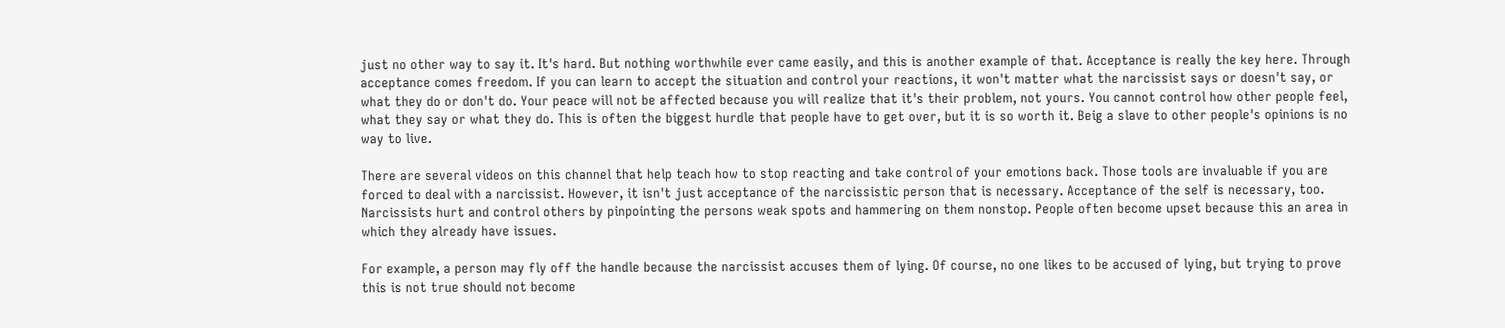just no other way to say it. It's hard. But nothing worthwhile ever came easily, and this is another example of that. Acceptance is really the key here. Through acceptance comes freedom. If you can learn to accept the situation and control your reactions, it won't matter what the narcissist says or doesn't say, or what they do or don't do. Your peace will not be affected because you will realize that it's their problem, not yours. You cannot control how other people feel, what they say or what they do. This is often the biggest hurdle that people have to get over, but it is so worth it. Beig a slave to other people's opinions is no way to live.

There are several videos on this channel that help teach how to stop reacting and take control of your emotions back. Those tools are invaluable if you are forced to deal with a narcissist. However, it isn't just acceptance of the narcissistic person that is necessary. Acceptance of the self is necessary, too. Narcissists hurt and control others by pinpointing the persons weak spots and hammering on them nonstop. People often become upset because this an area in which they already have issues.

For example, a person may fly off the handle because the narcissist accuses them of lying. Of course, no one likes to be accused of lying, but trying to prove this is not true should not become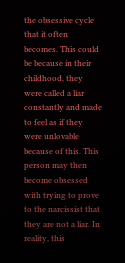the obsessive cycle that it often becomes. This could be because in their childhood, they were called a liar constantly and made to feel as if they were unlovable because of this. This person may then become obsessed with trying to prove to the narcissist that they are not a liar. In reality, this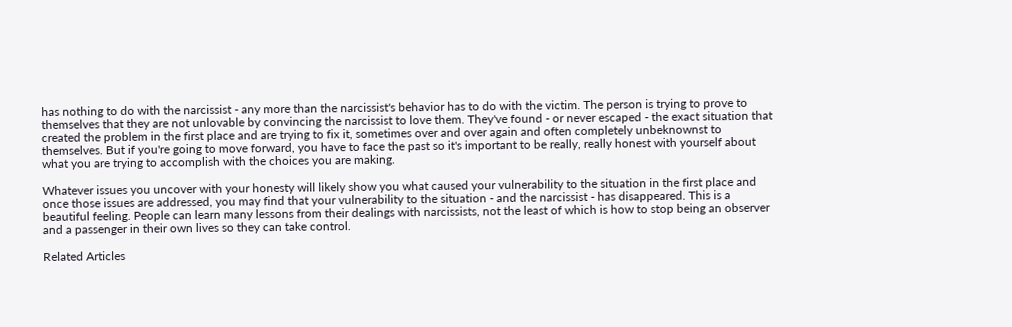has nothing to do with the narcissist - any more than the narcissist's behavior has to do with the victim. The person is trying to prove to themselves that they are not unlovable by convincing the narcissist to love them. They've found - or never escaped - the exact situation that created the problem in the first place and are trying to fix it, sometimes over and over again and often completely unbeknownst to themselves. But if you're going to move forward, you have to face the past so it's important to be really, really honest with yourself about what you are trying to accomplish with the choices you are making.

Whatever issues you uncover with your honesty will likely show you what caused your vulnerability to the situation in the first place and once those issues are addressed, you may find that your vulnerability to the situation - and the narcissist - has disappeared. This is a beautiful feeling. People can learn many lessons from their dealings with narcissists, not the least of which is how to stop being an observer and a passenger in their own lives so they can take control.

Related Articles